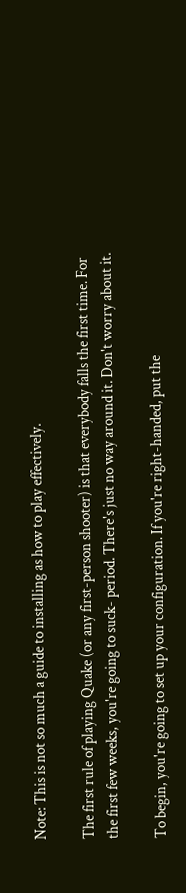Note: This is not so much a guide to installing as how to play effectively.

The first rule of playing Quake (or any first-person shooter) is that everybody falls the first time. For the first few weeks, you're going to suck- period. There's just no way around it. Don't worry about it.

To begin, you're going to set up your configuration. If you're right-handed, put the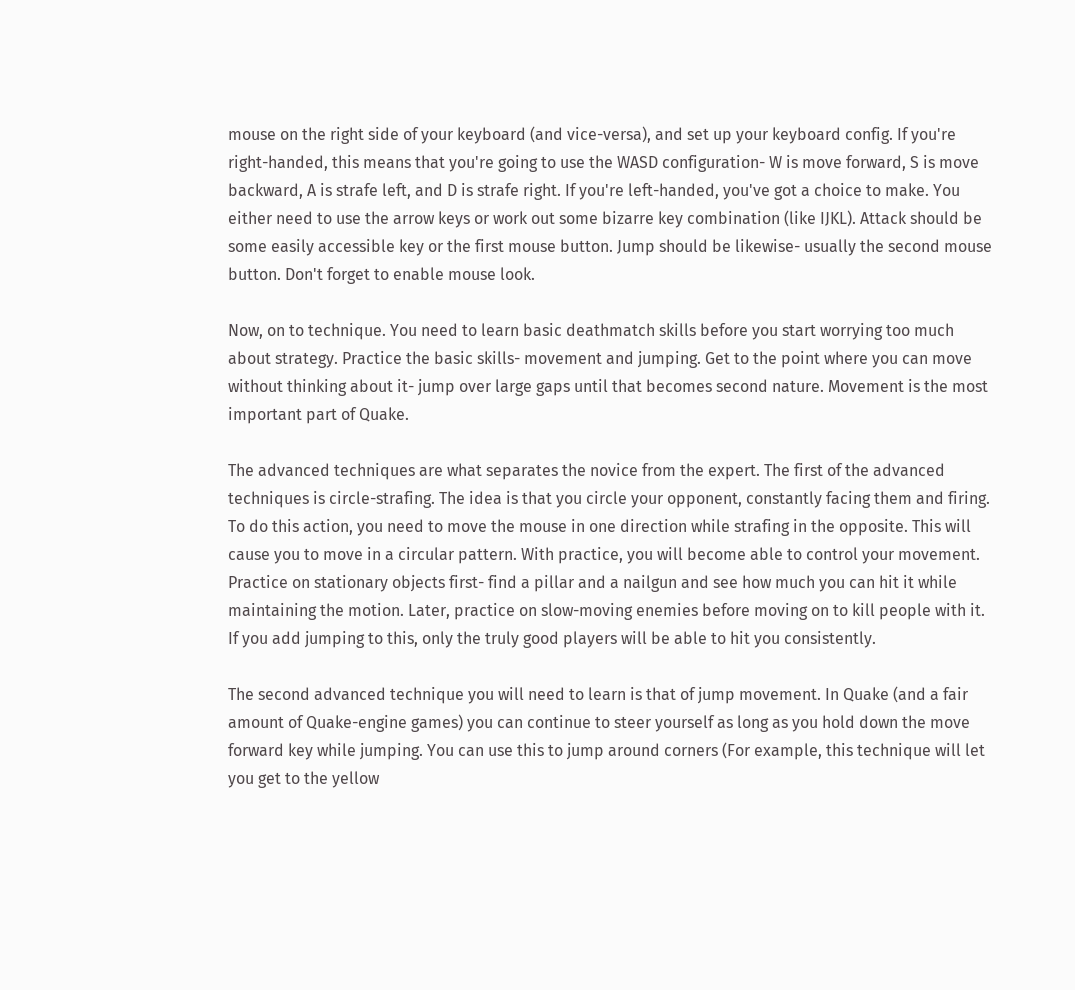mouse on the right side of your keyboard (and vice-versa), and set up your keyboard config. If you're right-handed, this means that you're going to use the WASD configuration- W is move forward, S is move backward, A is strafe left, and D is strafe right. If you're left-handed, you've got a choice to make. You either need to use the arrow keys or work out some bizarre key combination (like IJKL). Attack should be some easily accessible key or the first mouse button. Jump should be likewise- usually the second mouse button. Don't forget to enable mouse look.

Now, on to technique. You need to learn basic deathmatch skills before you start worrying too much about strategy. Practice the basic skills- movement and jumping. Get to the point where you can move without thinking about it- jump over large gaps until that becomes second nature. Movement is the most important part of Quake.

The advanced techniques are what separates the novice from the expert. The first of the advanced techniques is circle-strafing. The idea is that you circle your opponent, constantly facing them and firing. To do this action, you need to move the mouse in one direction while strafing in the opposite. This will cause you to move in a circular pattern. With practice, you will become able to control your movement. Practice on stationary objects first- find a pillar and a nailgun and see how much you can hit it while maintaining the motion. Later, practice on slow-moving enemies before moving on to kill people with it. If you add jumping to this, only the truly good players will be able to hit you consistently.

The second advanced technique you will need to learn is that of jump movement. In Quake (and a fair amount of Quake-engine games) you can continue to steer yourself as long as you hold down the move forward key while jumping. You can use this to jump around corners (For example, this technique will let you get to the yellow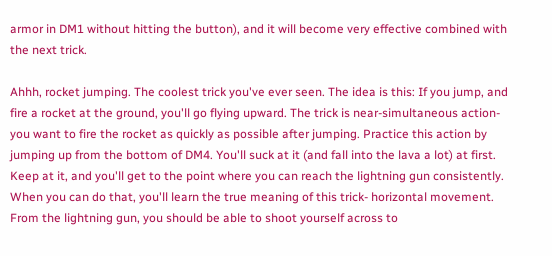armor in DM1 without hitting the button), and it will become very effective combined with the next trick.

Ahhh, rocket jumping. The coolest trick you've ever seen. The idea is this: If you jump, and fire a rocket at the ground, you'll go flying upward. The trick is near-simultaneous action- you want to fire the rocket as quickly as possible after jumping. Practice this action by jumping up from the bottom of DM4. You'll suck at it (and fall into the lava a lot) at first. Keep at it, and you'll get to the point where you can reach the lightning gun consistently. When you can do that, you'll learn the true meaning of this trick- horizontal movement. From the lightning gun, you should be able to shoot yourself across to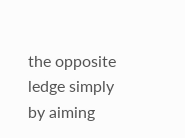the opposite ledge simply by aiming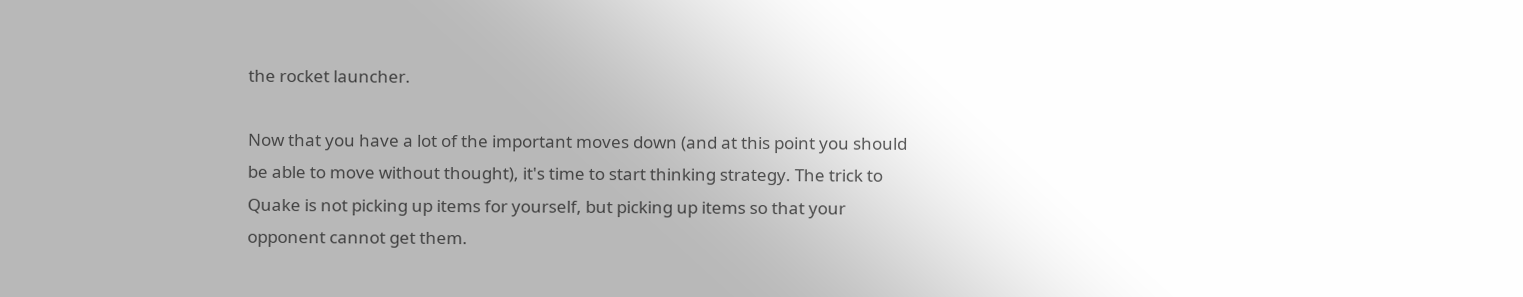the rocket launcher.

Now that you have a lot of the important moves down (and at this point you should be able to move without thought), it's time to start thinking strategy. The trick to Quake is not picking up items for yourself, but picking up items so that your opponent cannot get them.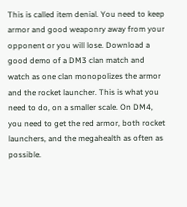This is called item denial. You need to keep armor and good weaponry away from your opponent or you will lose. Download a good demo of a DM3 clan match and watch as one clan monopolizes the armor and the rocket launcher. This is what you need to do, on a smaller scale. On DM4, you need to get the red armor, both rocket launchers, and the megahealth as often as possible.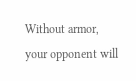Without armor, your opponent will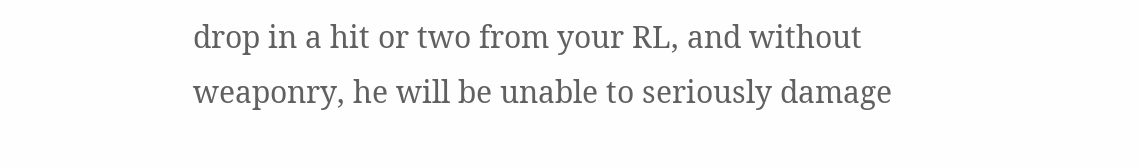drop in a hit or two from your RL, and without weaponry, he will be unable to seriously damage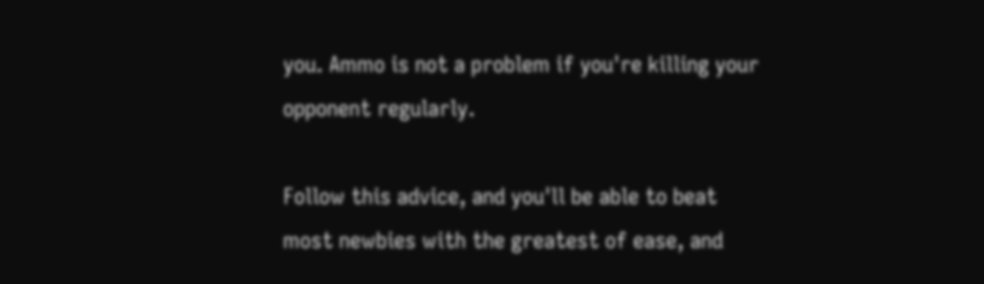you. Ammo is not a problem if you're killing your opponent regularly.

Follow this advice, and you'll be able to beat most newbies with the greatest of ease, and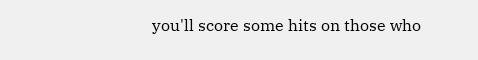you'll score some hits on those who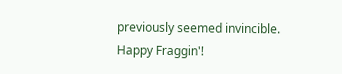previously seemed invincible. Happy Fraggin'!